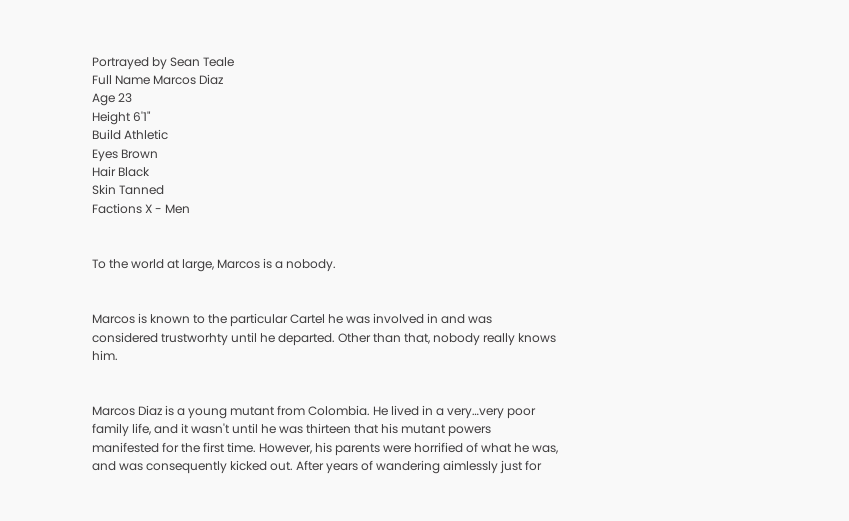Portrayed by Sean Teale
Full Name Marcos Diaz
Age 23
Height 6'1"
Build Athletic
Eyes Brown
Hair Black
Skin Tanned
Factions X - Men


To the world at large, Marcos is a nobody.


Marcos is known to the particular Cartel he was involved in and was considered trustworhty until he departed. Other than that, nobody really knows him.


Marcos Diaz is a young mutant from Colombia. He lived in a very…very poor family life, and it wasn't until he was thirteen that his mutant powers manifested for the first time. However, his parents were horrified of what he was, and was consequently kicked out. After years of wandering aimlessly just for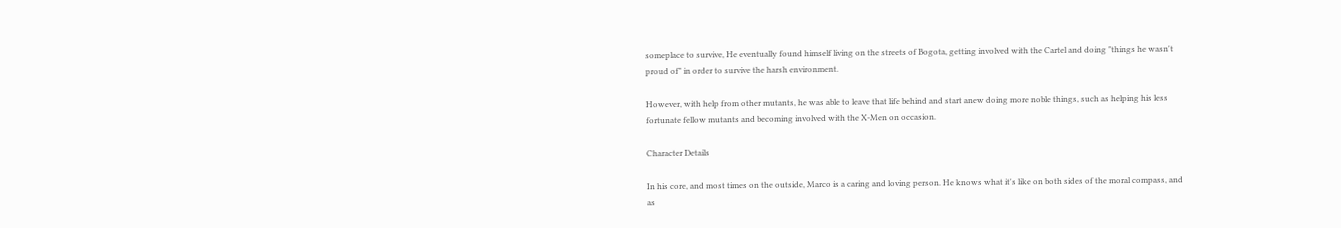someplace to survive, He eventually found himself living on the streets of Bogota, getting involved with the Cartel and doing "things he wasn't proud of" in order to survive the harsh environment.

However, with help from other mutants, he was able to leave that life behind and start anew doing more noble things, such as helping his less fortunate fellow mutants and becoming involved with the X-Men on occasion.

Character Details

In his core, and most times on the outside, Marco is a caring and loving person. He knows what it's like on both sides of the moral compass, and as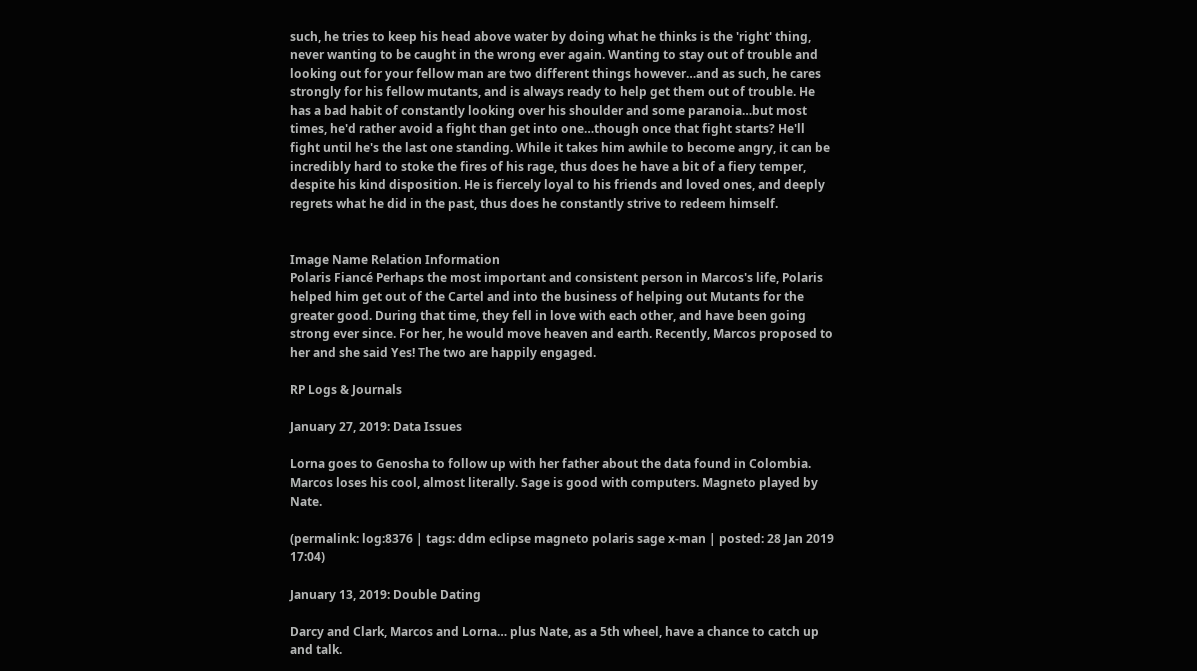such, he tries to keep his head above water by doing what he thinks is the 'right' thing, never wanting to be caught in the wrong ever again. Wanting to stay out of trouble and looking out for your fellow man are two different things however…and as such, he cares strongly for his fellow mutants, and is always ready to help get them out of trouble. He has a bad habit of constantly looking over his shoulder and some paranoia…but most times, he'd rather avoid a fight than get into one…though once that fight starts? He'll fight until he's the last one standing. While it takes him awhile to become angry, it can be incredibly hard to stoke the fires of his rage, thus does he have a bit of a fiery temper, despite his kind disposition. He is fiercely loyal to his friends and loved ones, and deeply regrets what he did in the past, thus does he constantly strive to redeem himself.


Image Name Relation Information
Polaris Fiancé Perhaps the most important and consistent person in Marcos's life, Polaris helped him get out of the Cartel and into the business of helping out Mutants for the greater good. During that time, they fell in love with each other, and have been going strong ever since. For her, he would move heaven and earth. Recently, Marcos proposed to her and she said Yes! The two are happily engaged.

RP Logs & Journals

January 27, 2019: Data Issues

Lorna goes to Genosha to follow up with her father about the data found in Colombia. Marcos loses his cool, almost literally. Sage is good with computers. Magneto played by Nate.

(permalink: log:8376 | tags: ddm eclipse magneto polaris sage x-man | posted: 28 Jan 2019 17:04)

January 13, 2019: Double Dating

Darcy and Clark, Marcos and Lorna… plus Nate, as a 5th wheel, have a chance to catch up and talk.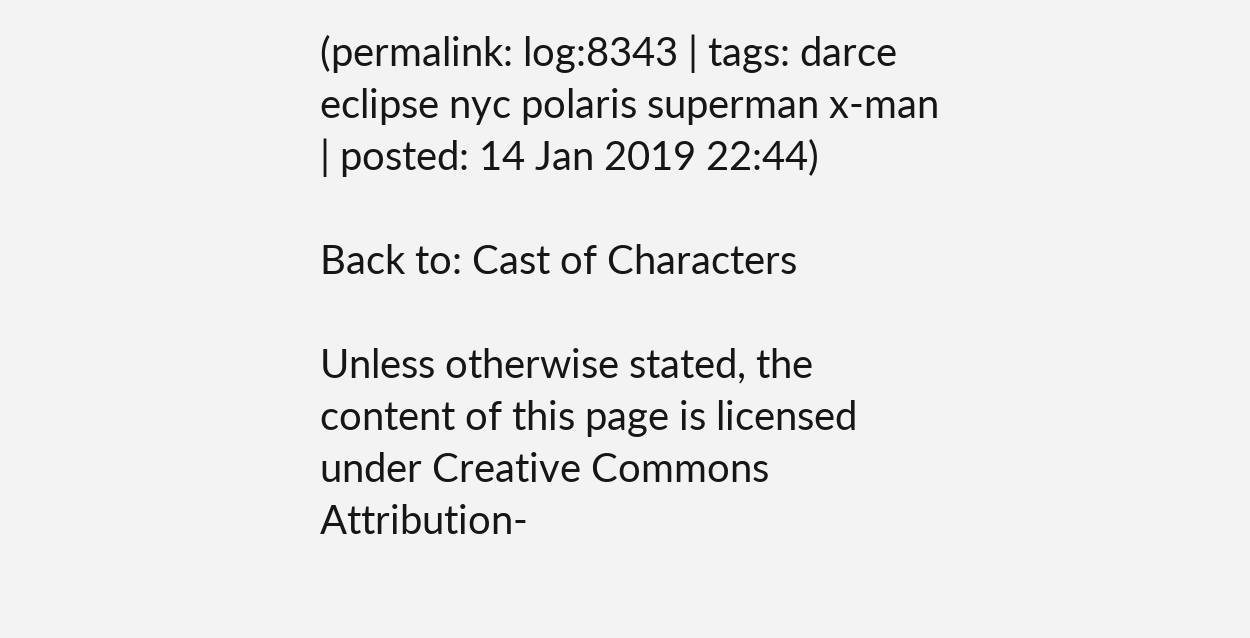(permalink: log:8343 | tags: darce eclipse nyc polaris superman x-man | posted: 14 Jan 2019 22:44)

Back to: Cast of Characters

Unless otherwise stated, the content of this page is licensed under Creative Commons Attribution-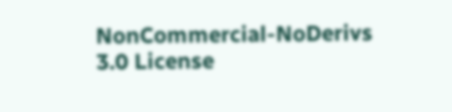NonCommercial-NoDerivs 3.0 License